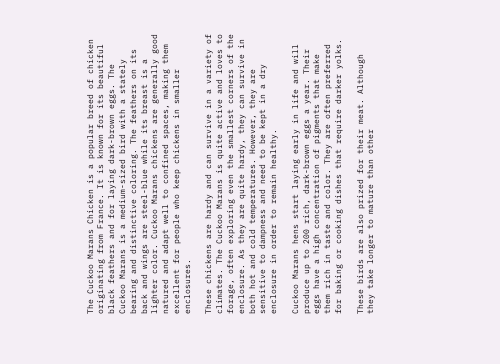The Cuckoo Marans Chicken is a popular breed of chicken originating from France. It is known for its beautiful black feathers and for laying dark-brown eggs. The Cuckoo Marans is a medium-sized bird with a stately bearing and distinctive coloring. The feathers on its back and wings are steel-blue while its breast is a lighter color. Cuckoo Marans chickens are generally good natured and adapt well to confined spaces, making them excellent for people who keep chickens in smaller enclosures.

These chickens are hardy and can survive in a variety of climates. The Cuckoo Marans is quite active and loves to forage, often exploring even the smallest corners of the enclosure. As they are quite hardy, they can survive in both hot and cold temperatures. However, they are sensitive to dampness and need to be kept in a dry enclosure in order to remain healthy.

Cuckoo Marans hens start laying early in life and will produce up to 200 rich, dark-brown eggs a year. Their eggs have a high concentration of pigments that make them rich in taste and color. They are often preferred for baking or cooking dishes that require darker yolks.

These birds are also prized for their meat. Although they take longer to mature than other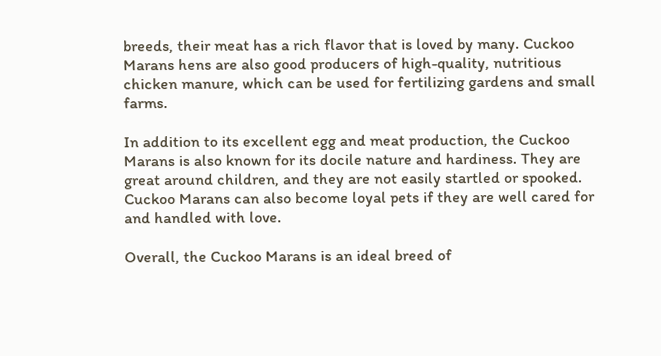breeds, their meat has a rich flavor that is loved by many. Cuckoo Marans hens are also good producers of high-quality, nutritious chicken manure, which can be used for fertilizing gardens and small farms.

In addition to its excellent egg and meat production, the Cuckoo Marans is also known for its docile nature and hardiness. They are great around children, and they are not easily startled or spooked. Cuckoo Marans can also become loyal pets if they are well cared for and handled with love.

Overall, the Cuckoo Marans is an ideal breed of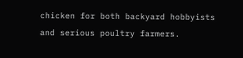chicken for both backyard hobbyists and serious poultry farmers.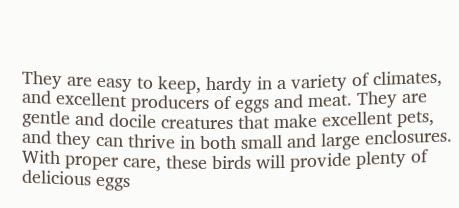They are easy to keep, hardy in a variety of climates, and excellent producers of eggs and meat. They are gentle and docile creatures that make excellent pets, and they can thrive in both small and large enclosures. With proper care, these birds will provide plenty of delicious eggs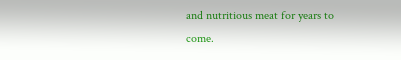and nutritious meat for years to come.